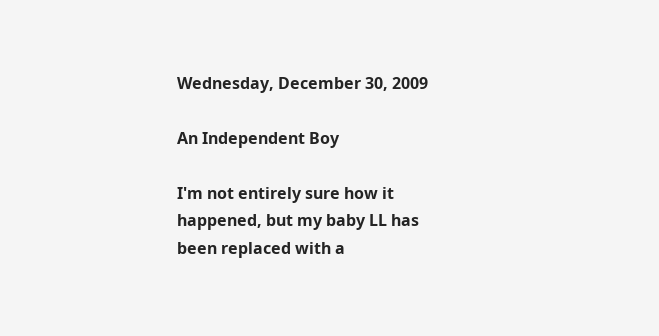Wednesday, December 30, 2009

An Independent Boy

I'm not entirely sure how it happened, but my baby LL has been replaced with a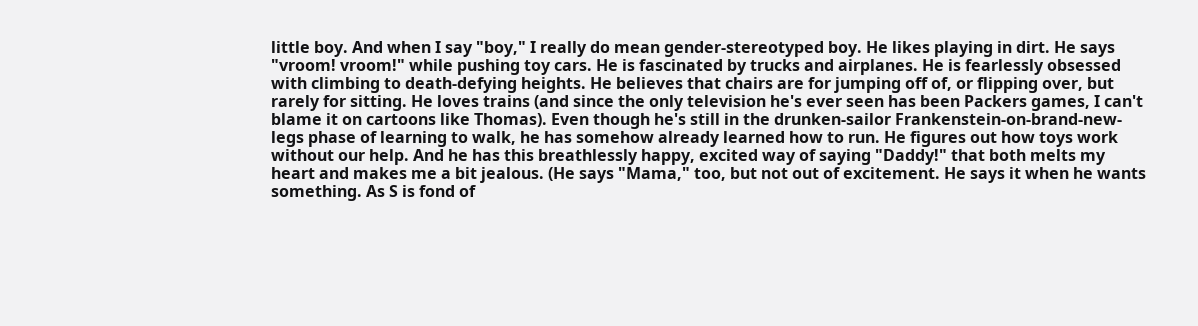little boy. And when I say "boy," I really do mean gender-stereotyped boy. He likes playing in dirt. He says "vroom! vroom!" while pushing toy cars. He is fascinated by trucks and airplanes. He is fearlessly obsessed with climbing to death-defying heights. He believes that chairs are for jumping off of, or flipping over, but rarely for sitting. He loves trains (and since the only television he's ever seen has been Packers games, I can't blame it on cartoons like Thomas). Even though he's still in the drunken-sailor Frankenstein-on-brand-new-legs phase of learning to walk, he has somehow already learned how to run. He figures out how toys work without our help. And he has this breathlessly happy, excited way of saying "Daddy!" that both melts my heart and makes me a bit jealous. (He says "Mama," too, but not out of excitement. He says it when he wants something. As S is fond of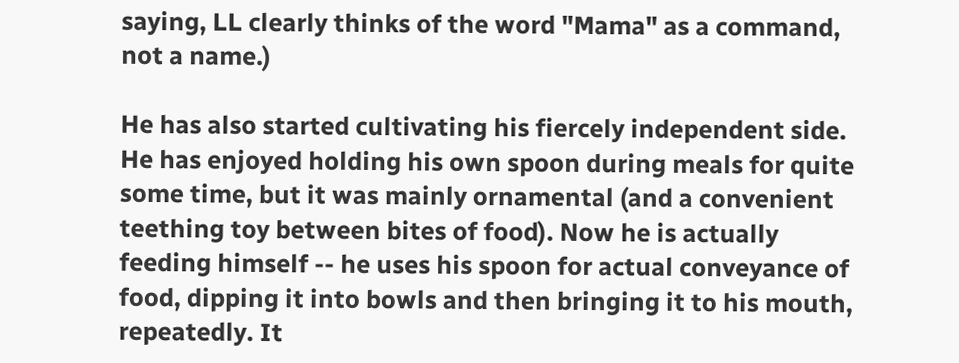saying, LL clearly thinks of the word "Mama" as a command, not a name.)

He has also started cultivating his fiercely independent side. He has enjoyed holding his own spoon during meals for quite some time, but it was mainly ornamental (and a convenient teething toy between bites of food). Now he is actually feeding himself -- he uses his spoon for actual conveyance of food, dipping it into bowls and then bringing it to his mouth, repeatedly. It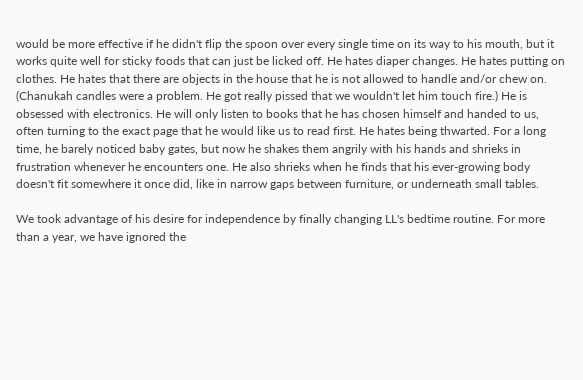would be more effective if he didn't flip the spoon over every single time on its way to his mouth, but it works quite well for sticky foods that can just be licked off. He hates diaper changes. He hates putting on clothes. He hates that there are objects in the house that he is not allowed to handle and/or chew on. (Chanukah candles were a problem. He got really pissed that we wouldn't let him touch fire.) He is obsessed with electronics. He will only listen to books that he has chosen himself and handed to us, often turning to the exact page that he would like us to read first. He hates being thwarted. For a long time, he barely noticed baby gates, but now he shakes them angrily with his hands and shrieks in frustration whenever he encounters one. He also shrieks when he finds that his ever-growing body doesn't fit somewhere it once did, like in narrow gaps between furniture, or underneath small tables.

We took advantage of his desire for independence by finally changing LL's bedtime routine. For more than a year, we have ignored the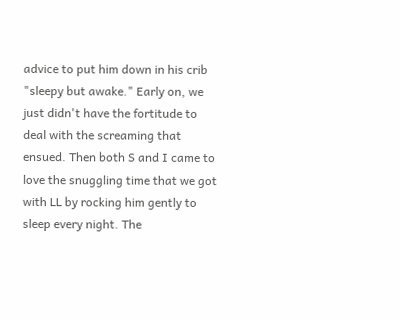advice to put him down in his crib "sleepy but awake." Early on, we just didn't have the fortitude to deal with the screaming that ensued. Then both S and I came to love the snuggling time that we got with LL by rocking him gently to sleep every night. The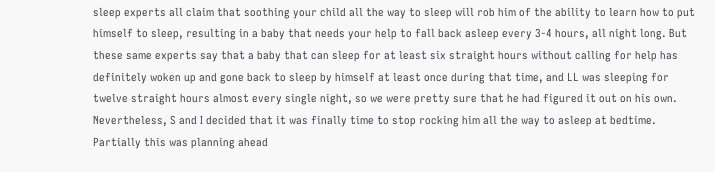sleep experts all claim that soothing your child all the way to sleep will rob him of the ability to learn how to put himself to sleep, resulting in a baby that needs your help to fall back asleep every 3-4 hours, all night long. But these same experts say that a baby that can sleep for at least six straight hours without calling for help has definitely woken up and gone back to sleep by himself at least once during that time, and LL was sleeping for twelve straight hours almost every single night, so we were pretty sure that he had figured it out on his own. Nevertheless, S and I decided that it was finally time to stop rocking him all the way to asleep at bedtime. Partially this was planning ahead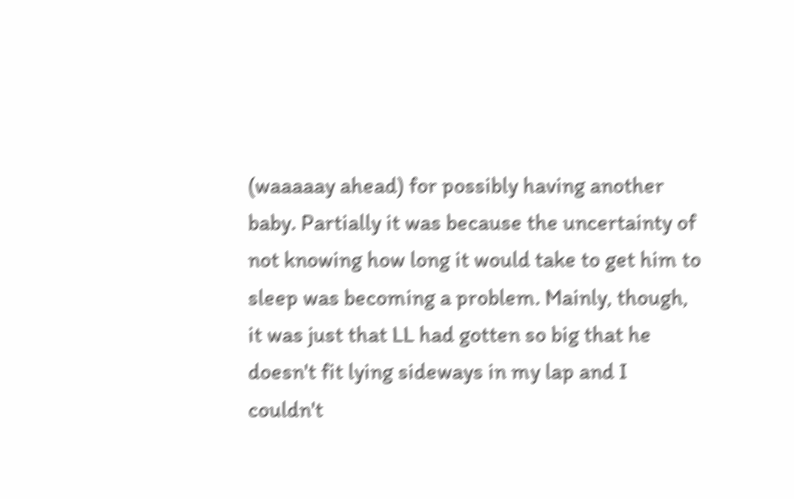(waaaaay ahead) for possibly having another baby. Partially it was because the uncertainty of not knowing how long it would take to get him to sleep was becoming a problem. Mainly, though, it was just that LL had gotten so big that he doesn't fit lying sideways in my lap and I couldn't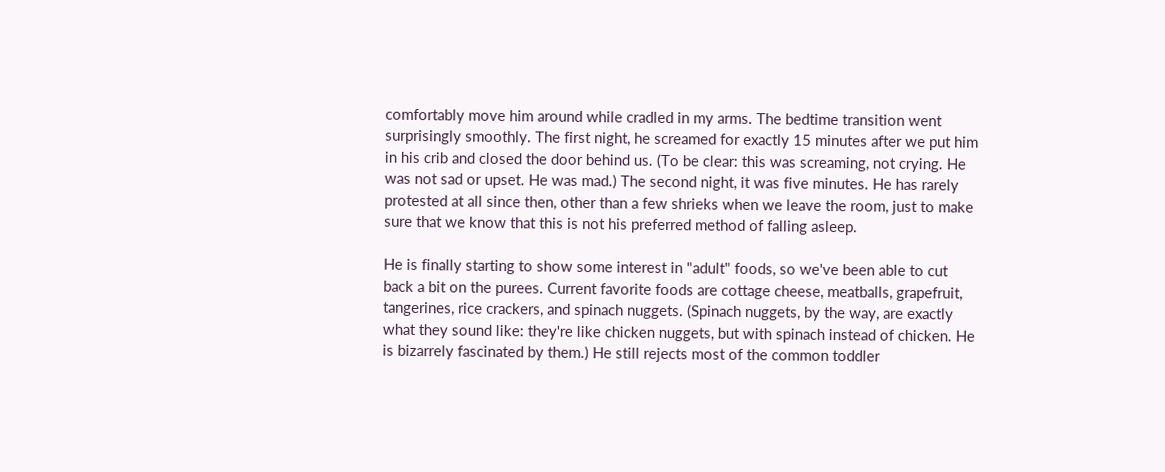comfortably move him around while cradled in my arms. The bedtime transition went surprisingly smoothly. The first night, he screamed for exactly 15 minutes after we put him in his crib and closed the door behind us. (To be clear: this was screaming, not crying. He was not sad or upset. He was mad.) The second night, it was five minutes. He has rarely protested at all since then, other than a few shrieks when we leave the room, just to make sure that we know that this is not his preferred method of falling asleep.

He is finally starting to show some interest in "adult" foods, so we've been able to cut back a bit on the purees. Current favorite foods are cottage cheese, meatballs, grapefruit, tangerines, rice crackers, and spinach nuggets. (Spinach nuggets, by the way, are exactly what they sound like: they're like chicken nuggets, but with spinach instead of chicken. He is bizarrely fascinated by them.) He still rejects most of the common toddler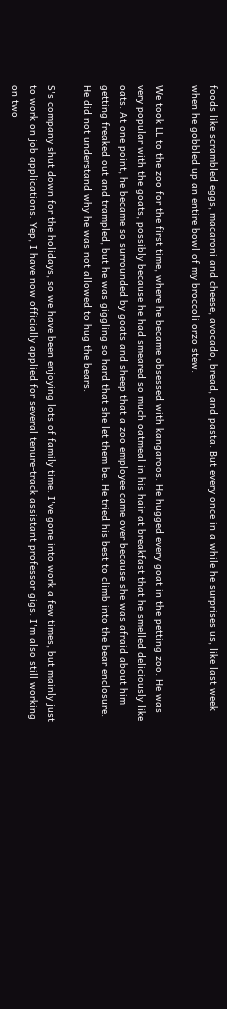foods like scrambled eggs, macaroni and cheese, avocado, bread, and pasta. But every once in a while he surprises us, like last week when he gobbled up an entire bowl of my broccoli orzo stew.

We took LL to the zoo for the first time, where he became obsessed with kangaroos. He hugged every goat in the petting zoo. He was very popular with the goats, possibly because he had smeared so much oatmeal in his hair at breakfast that he smelled deliciously like oats. At one point, he became so surrounded by goats and sheep that a zoo employee came over because she was afraid about him getting freaked out and trampled, but he was giggling so hard that she let them be. He tried his best to climb into the bear enclosure. He did not understand why he was not allowed to hug the bears.

S's company shut down for the holidays, so we have been enjoying lots of family time. I've gone into work a few times, but mainly just to work on job applications. Yep, I have now officially applied for several tenure-track assistant professor gigs. I'm also still working on two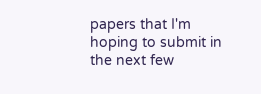papers that I'm hoping to submit in the next few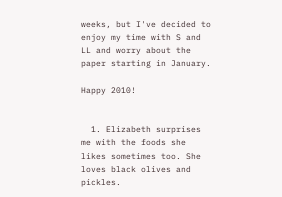weeks, but I've decided to enjoy my time with S and LL and worry about the paper starting in January.

Happy 2010!


  1. Elizabeth surprises me with the foods she likes sometimes too. She loves black olives and pickles.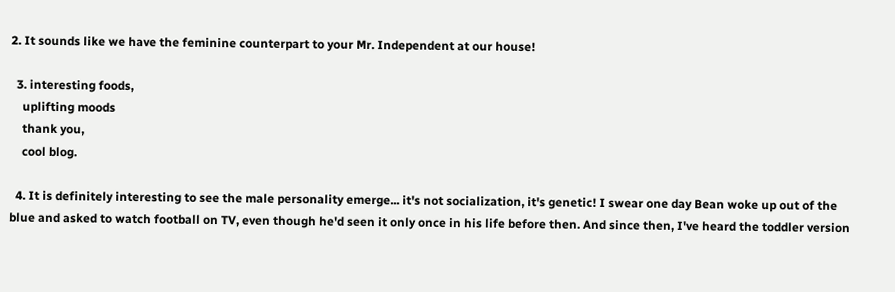2. It sounds like we have the feminine counterpart to your Mr. Independent at our house!

  3. interesting foods,
    uplifting moods
    thank you,
    cool blog.

  4. It is definitely interesting to see the male personality emerge... it's not socialization, it's genetic! I swear one day Bean woke up out of the blue and asked to watch football on TV, even though he'd seen it only once in his life before then. And since then, I've heard the toddler version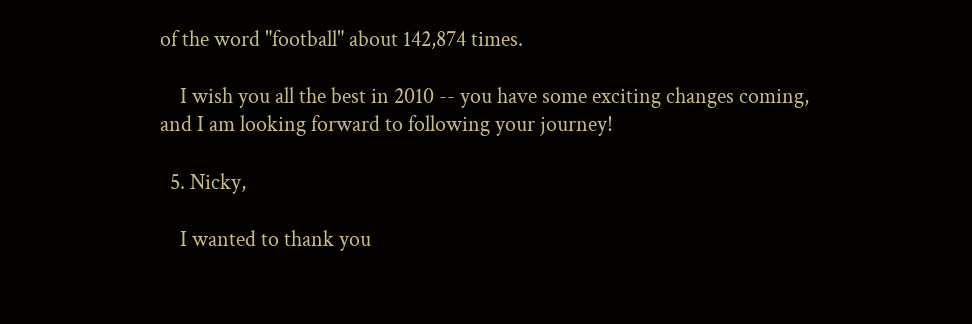of the word "football" about 142,874 times.

    I wish you all the best in 2010 -- you have some exciting changes coming, and I am looking forward to following your journey!

  5. Nicky,

    I wanted to thank you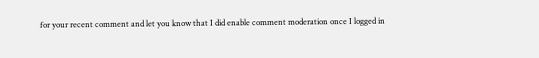for your recent comment and let you know that I did enable comment moderation once I logged in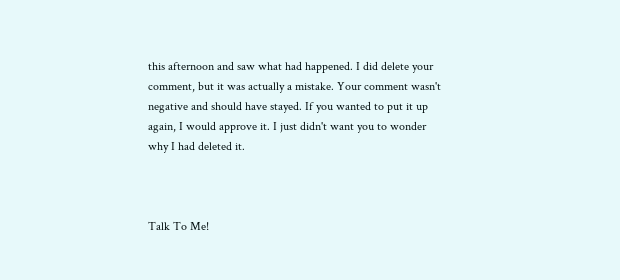this afternoon and saw what had happened. I did delete your comment, but it was actually a mistake. Your comment wasn't negative and should have stayed. If you wanted to put it up again, I would approve it. I just didn't want you to wonder why I had deleted it.



Talk To Me!